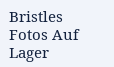Bristles Fotos Auf Lager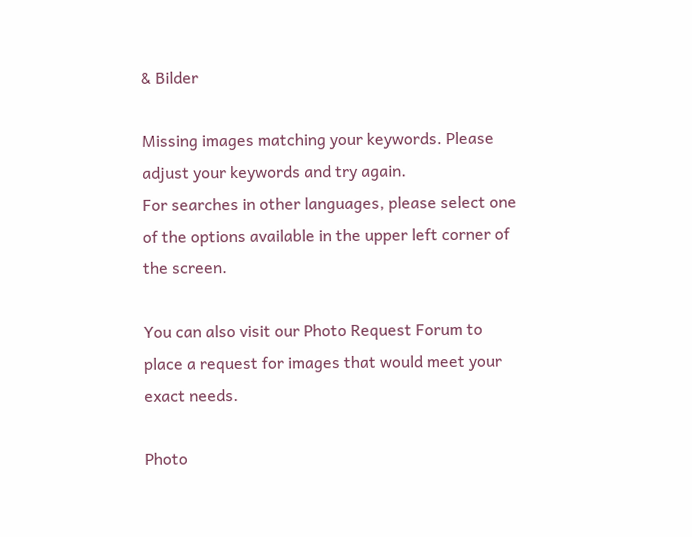& Bilder

Missing images matching your keywords. Please adjust your keywords and try again.
For searches in other languages, please select one of the options available in the upper left corner of the screen.

You can also visit our Photo Request Forum to place a request for images that would meet your exact needs.

Photo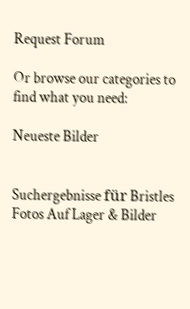Request Forum

Or browse our categories to find what you need:

Neueste Bilder


Suchergebnisse für Bristles Fotos Auf Lager & Bilder